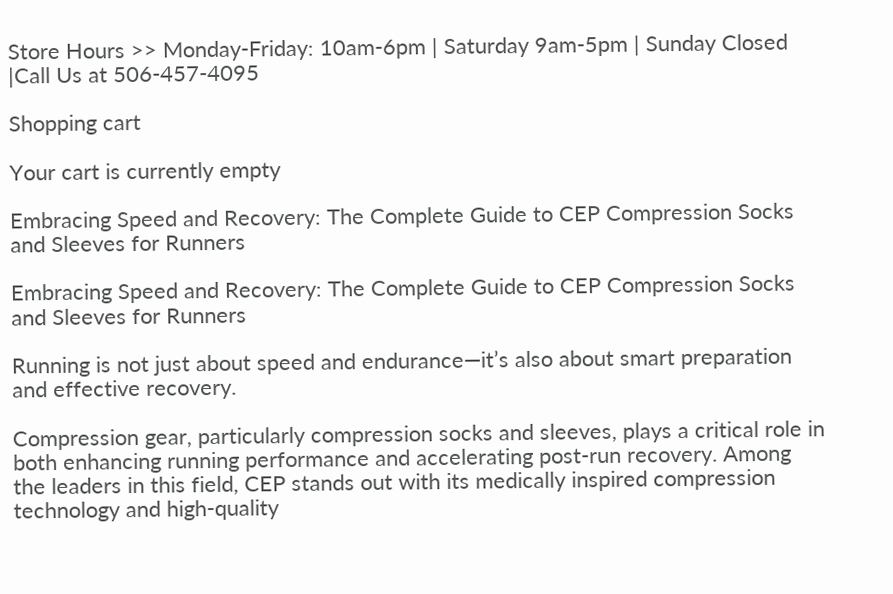Store Hours >> Monday-Friday: 10am-6pm | Saturday 9am-5pm | Sunday Closed |Call Us at 506-457-4095

Shopping cart

Your cart is currently empty

Embracing Speed and Recovery: The Complete Guide to CEP Compression Socks and Sleeves for Runners

Embracing Speed and Recovery: The Complete Guide to CEP Compression Socks and Sleeves for Runners

Running is not just about speed and endurance—it’s also about smart preparation and effective recovery.

Compression gear, particularly compression socks and sleeves, plays a critical role in both enhancing running performance and accelerating post-run recovery. Among the leaders in this field, CEP stands out with its medically inspired compression technology and high-quality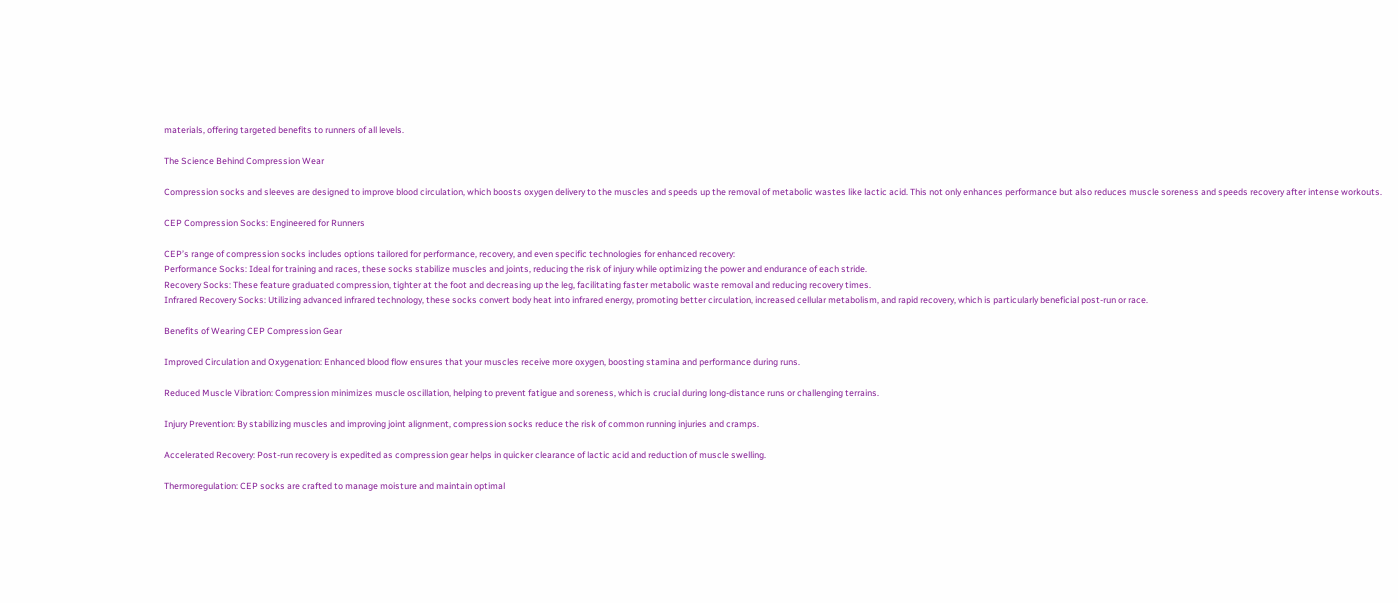materials, offering targeted benefits to runners of all levels.

The Science Behind Compression Wear

Compression socks and sleeves are designed to improve blood circulation, which boosts oxygen delivery to the muscles and speeds up the removal of metabolic wastes like lactic acid. This not only enhances performance but also reduces muscle soreness and speeds recovery after intense workouts.

CEP Compression Socks: Engineered for Runners

CEP’s range of compression socks includes options tailored for performance, recovery, and even specific technologies for enhanced recovery:
Performance Socks: Ideal for training and races, these socks stabilize muscles and joints, reducing the risk of injury while optimizing the power and endurance of each stride.
Recovery Socks: These feature graduated compression, tighter at the foot and decreasing up the leg, facilitating faster metabolic waste removal and reducing recovery times.
Infrared Recovery Socks: Utilizing advanced infrared technology, these socks convert body heat into infrared energy, promoting better circulation, increased cellular metabolism, and rapid recovery, which is particularly beneficial post-run or race.

Benefits of Wearing CEP Compression Gear

Improved Circulation and Oxygenation: Enhanced blood flow ensures that your muscles receive more oxygen, boosting stamina and performance during runs.

Reduced Muscle Vibration: Compression minimizes muscle oscillation, helping to prevent fatigue and soreness, which is crucial during long-distance runs or challenging terrains.

Injury Prevention: By stabilizing muscles and improving joint alignment, compression socks reduce the risk of common running injuries and cramps.

Accelerated Recovery: Post-run recovery is expedited as compression gear helps in quicker clearance of lactic acid and reduction of muscle swelling.

Thermoregulation: CEP socks are crafted to manage moisture and maintain optimal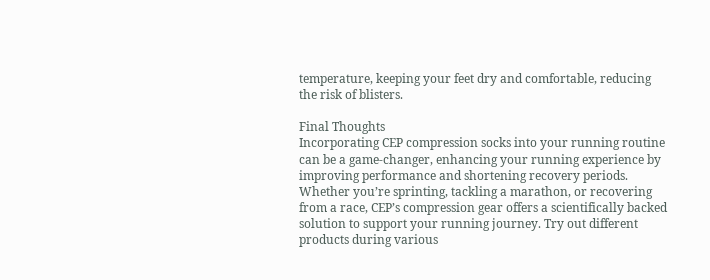temperature, keeping your feet dry and comfortable, reducing the risk of blisters.

Final Thoughts
Incorporating CEP compression socks into your running routine can be a game-changer, enhancing your running experience by improving performance and shortening recovery periods. Whether you’re sprinting, tackling a marathon, or recovering from a race, CEP’s compression gear offers a scientifically backed solution to support your running journey. Try out different products during various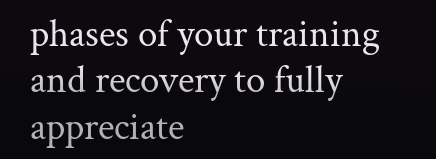phases of your training and recovery to fully appreciate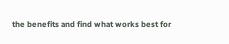the benefits and find what works best for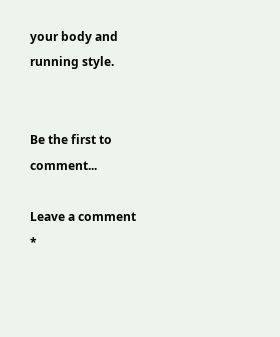your body and running style.


Be the first to comment...

Leave a comment
*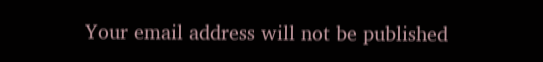Your email address will not be published